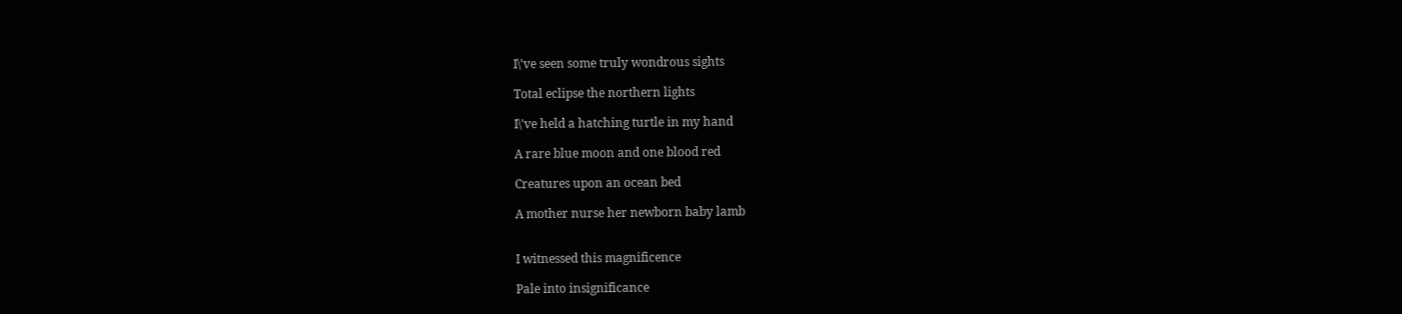I\'ve seen some truly wondrous sights

Total eclipse the northern lights

I\'ve held a hatching turtle in my hand

A rare blue moon and one blood red

Creatures upon an ocean bed

A mother nurse her newborn baby lamb


I witnessed this magnificence

Pale into insignificance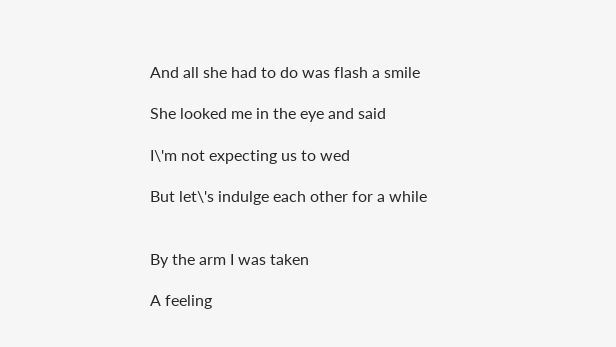And all she had to do was flash a smile

She looked me in the eye and said

I\'m not expecting us to wed

But let\'s indulge each other for a while


By the arm I was taken

A feeling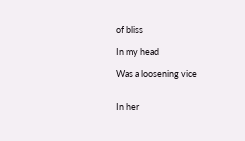of bliss

In my head

Was a loosening vice


In her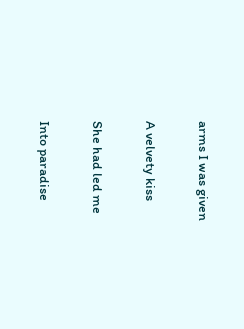arms I was given

A velvety kiss

She had led me

Into paradise